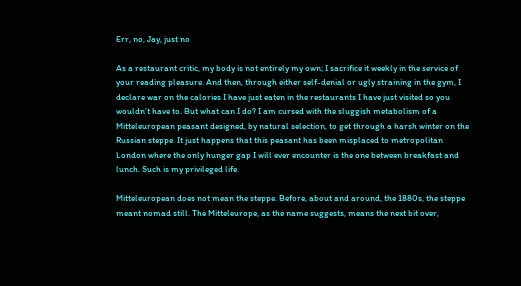Err, no, Jay, just no

As a restaurant critic, my body is not entirely my own; I sacrifice it weekly in the service of your reading pleasure. And then, through either self-denial or ugly straining in the gym, I declare war on the calories I have just eaten in the restaurants I have just visited so you wouldn’t have to. But what can I do? I am cursed with the sluggish metabolism of a Mitteleuropean peasant designed, by natural selection, to get through a harsh winter on the Russian steppe. It just happens that this peasant has been misplaced to metropolitan London where the only hunger gap I will ever encounter is the one between breakfast and lunch. Such is my privileged life.

Mitteleuropean does not mean the steppe. Before, about and around, the 1880s, the steppe meant nomad still. The Mitteleurope, as the name suggests, means the next bit over,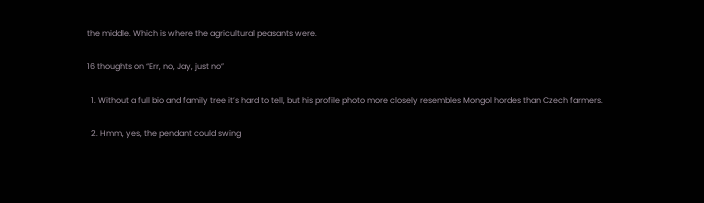the middle. Which is where the agricultural peasants were.

16 thoughts on “Err, no, Jay, just no”

  1. Without a full bio and family tree it’s hard to tell, but his profile photo more closely resembles Mongol hordes than Czech farmers.

  2. Hmm, yes, the pendant could swing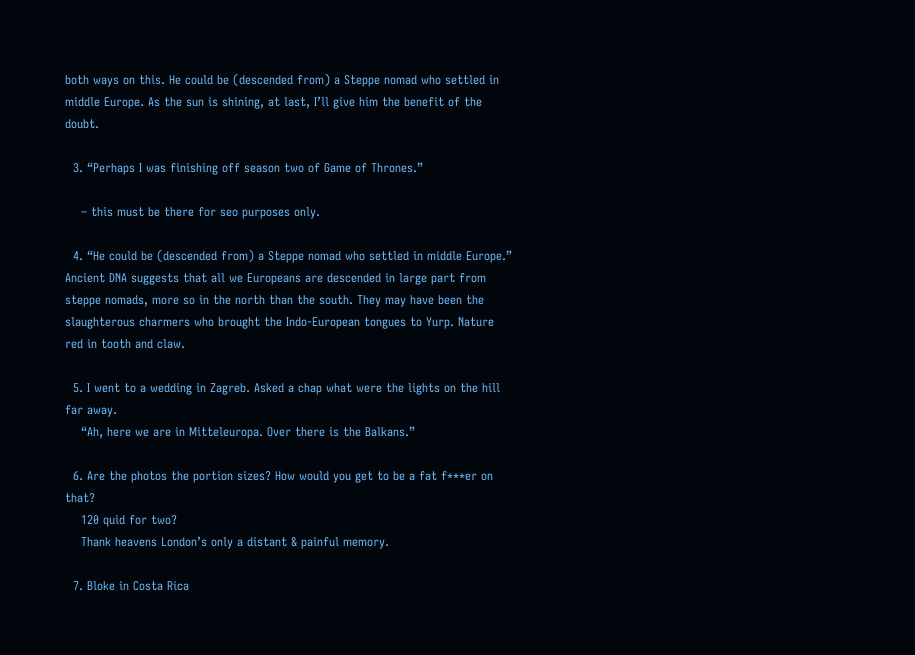both ways on this. He could be (descended from) a Steppe nomad who settled in middle Europe. As the sun is shining, at last, I’ll give him the benefit of the doubt.

  3. “Perhaps I was finishing off season two of Game of Thrones.”

    – this must be there for seo purposes only.

  4. “He could be (descended from) a Steppe nomad who settled in middle Europe.” Ancient DNA suggests that all we Europeans are descended in large part from steppe nomads, more so in the north than the south. They may have been the slaughterous charmers who brought the Indo-European tongues to Yurp. Nature red in tooth and claw.

  5. I went to a wedding in Zagreb. Asked a chap what were the lights on the hill far away.
    “Ah, here we are in Mitteleuropa. Over there is the Balkans.”

  6. Are the photos the portion sizes? How would you get to be a fat f***er on that?
    120 quid for two?
    Thank heavens London’s only a distant & painful memory.

  7. Bloke in Costa Rica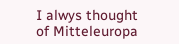I alwys thought of Mitteleuropa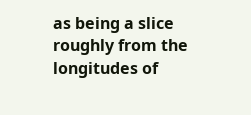as being a slice roughly from the longitudes of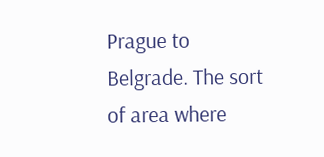Prague to Belgrade. The sort of area where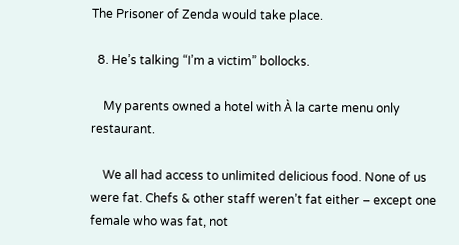The Prisoner of Zenda would take place.

  8. He’s talking “I’m a victim” bollocks.

    My parents owned a hotel with À la carte menu only restaurant.

    We all had access to unlimited delicious food. None of us were fat. Chefs & other staff weren’t fat either – except one female who was fat, not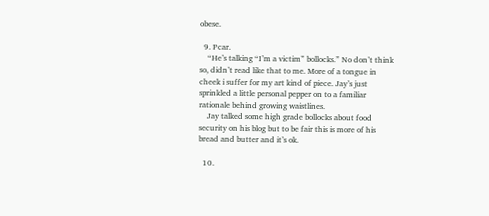obese.

  9. Pcar.
    “He’s talking “I’m a victim” bollocks.” No don’t think so, didn’t read like that to me. More of a tongue in cheek i suffer for my art kind of piece. Jay’s just sprinkled a little personal pepper on to a familiar rationale behind growing waistlines.
    Jay talked some high grade bollocks about food security on his blog but to be fair this is more of his bread and butter and it’s ok.

  10.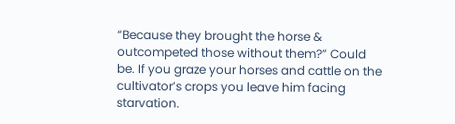“Because they brought the horse & outcompeted those without them?” Could be. If you graze your horses and cattle on the cultivator’s crops you leave him facing starvation.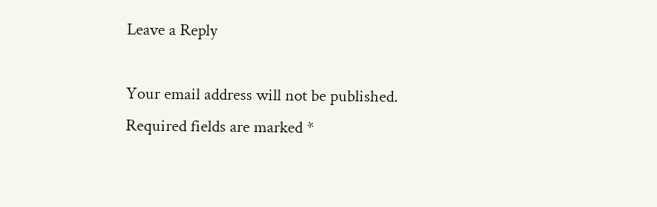Leave a Reply

Your email address will not be published. Required fields are marked *